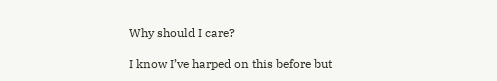Why should I care?

I know I’ve harped on this before but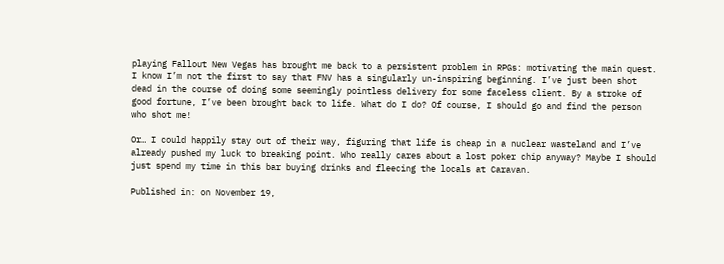playing Fallout New Vegas has brought me back to a persistent problem in RPGs: motivating the main quest. I know I’m not the first to say that FNV has a singularly un-inspiring beginning. I’ve just been shot dead in the course of doing some seemingly pointless delivery for some faceless client. By a stroke of good fortune, I’ve been brought back to life. What do I do? Of course, I should go and find the person who shot me!

Or… I could happily stay out of their way, figuring that life is cheap in a nuclear wasteland and I’ve already pushed my luck to breaking point. Who really cares about a lost poker chip anyway? Maybe I should just spend my time in this bar buying drinks and fleecing the locals at Caravan.

Published in: on November 19,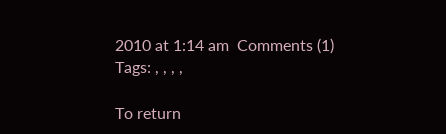2010 at 1:14 am  Comments (1)
Tags: , , , ,

To return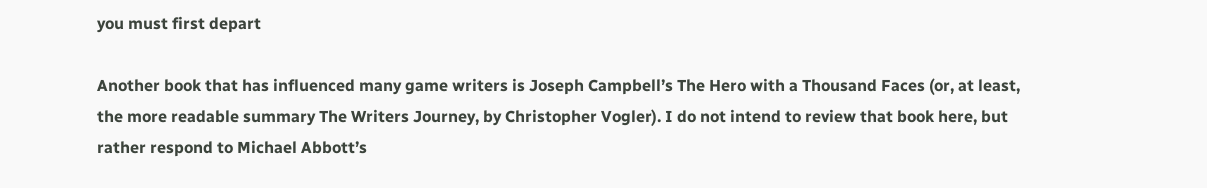you must first depart

Another book that has influenced many game writers is Joseph Campbell’s The Hero with a Thousand Faces (or, at least, the more readable summary The Writers Journey, by Christopher Vogler). I do not intend to review that book here, but rather respond to Michael Abbott’s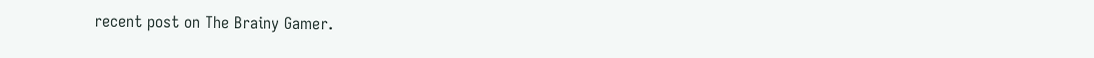recent post on The Brainy Gamer.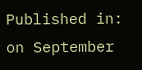Published in: on September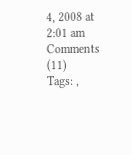4, 2008 at 2:01 am  Comments (11)
Tags: ,